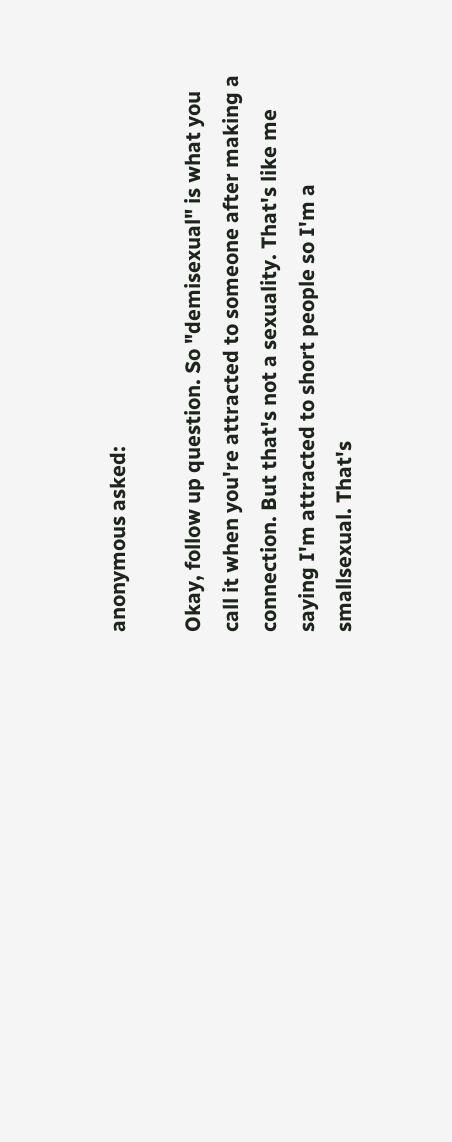anonymous asked:

Okay, follow up question. So "demisexual" is what you call it when you're attracted to someone after making a connection. But that's not a sexuality. That's like me saying I'm attracted to short people so I'm a smallsexual. That's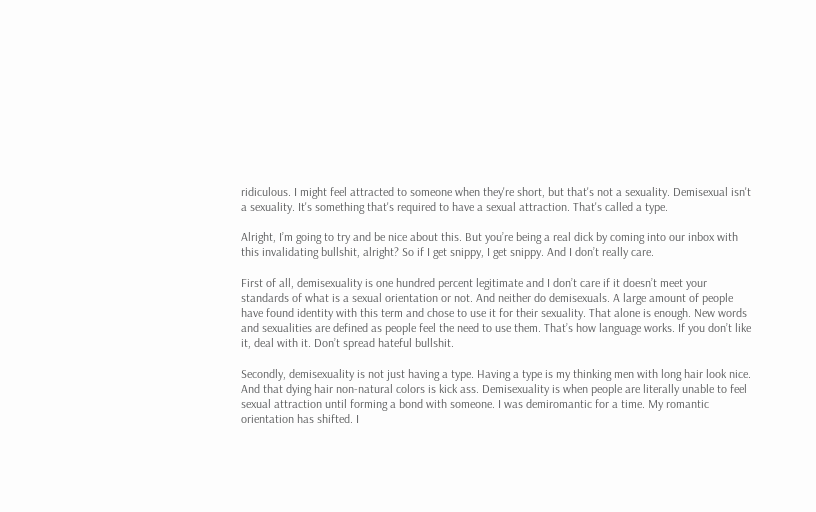ridiculous. I might feel attracted to someone when they're short, but that's not a sexuality. Demisexual isn't a sexuality. It's something that's required to have a sexual attraction. That's called a type.

Alright, I’m going to try and be nice about this. But you’re being a real dick by coming into our inbox with this invalidating bullshit, alright? So if I get snippy, I get snippy. And I don’t really care.

First of all, demisexuality is one hundred percent legitimate and I don’t care if it doesn’t meet your standards of what is a sexual orientation or not. And neither do demisexuals. A large amount of people have found identity with this term and chose to use it for their sexuality. That alone is enough. New words and sexualities are defined as people feel the need to use them. That’s how language works. If you don’t like it, deal with it. Don’t spread hateful bullshit.

Secondly, demisexuality is not just having a type. Having a type is my thinking men with long hair look nice. And that dying hair non-natural colors is kick ass. Demisexuality is when people are literally unable to feel sexual attraction until forming a bond with someone. I was demiromantic for a time. My romantic orientation has shifted. I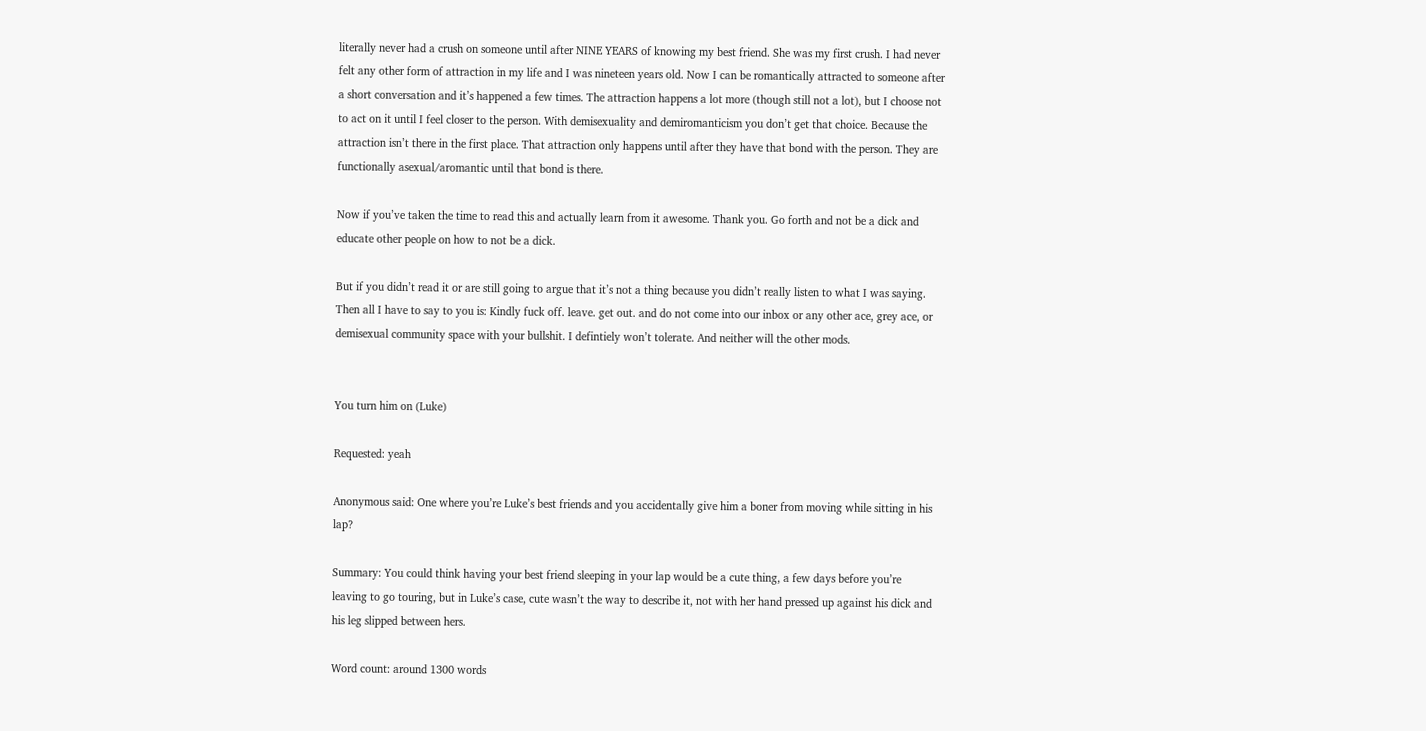literally never had a crush on someone until after NINE YEARS of knowing my best friend. She was my first crush. I had never felt any other form of attraction in my life and I was nineteen years old. Now I can be romantically attracted to someone after a short conversation and it’s happened a few times. The attraction happens a lot more (though still not a lot), but I choose not to act on it until I feel closer to the person. With demisexuality and demiromanticism you don’t get that choice. Because the attraction isn’t there in the first place. That attraction only happens until after they have that bond with the person. They are functionally asexual/aromantic until that bond is there.

Now if you’ve taken the time to read this and actually learn from it awesome. Thank you. Go forth and not be a dick and educate other people on how to not be a dick.

But if you didn’t read it or are still going to argue that it’s not a thing because you didn’t really listen to what I was saying. Then all I have to say to you is: Kindly fuck off. leave. get out. and do not come into our inbox or any other ace, grey ace, or demisexual community space with your bullshit. I defintiely won’t tolerate. And neither will the other mods.


You turn him on (Luke)

Requested: yeah

Anonymous said: One where you’re Luke’s best friends and you accidentally give him a boner from moving while sitting in his lap?

Summary: You could think having your best friend sleeping in your lap would be a cute thing, a few days before you’re leaving to go touring, but in Luke’s case, cute wasn’t the way to describe it, not with her hand pressed up against his dick and his leg slipped between hers.

Word count: around 1300 words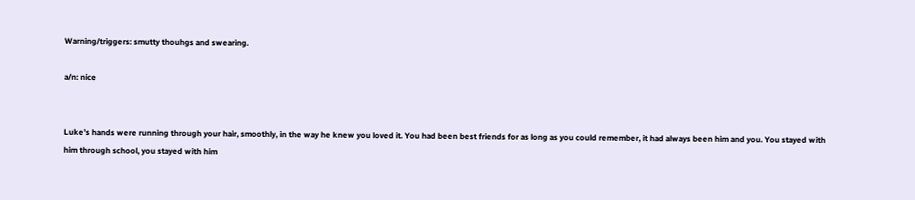Warning/triggers: smutty thouhgs and swearing.

a/n: nice


Luke’s hands were running through your hair, smoothly, in the way he knew you loved it. You had been best friends for as long as you could remember, it had always been him and you. You stayed with him through school, you stayed with him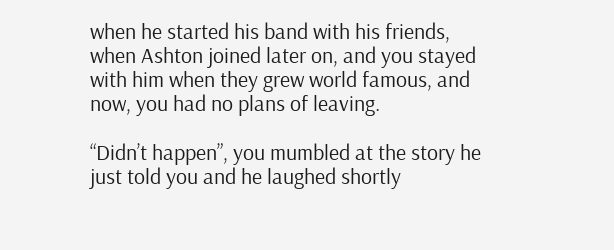when he started his band with his friends, when Ashton joined later on, and you stayed with him when they grew world famous, and now, you had no plans of leaving.

“Didn’t happen”, you mumbled at the story he just told you and he laughed shortly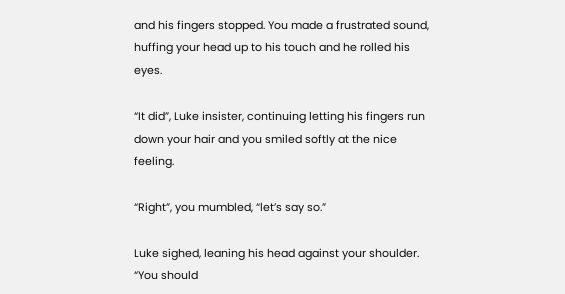and his fingers stopped. You made a frustrated sound, huffing your head up to his touch and he rolled his eyes.

“It did”, Luke insister, continuing letting his fingers run down your hair and you smiled softly at the nice feeling.

“Right”, you mumbled, “let’s say so.”

Luke sighed, leaning his head against your shoulder. “You should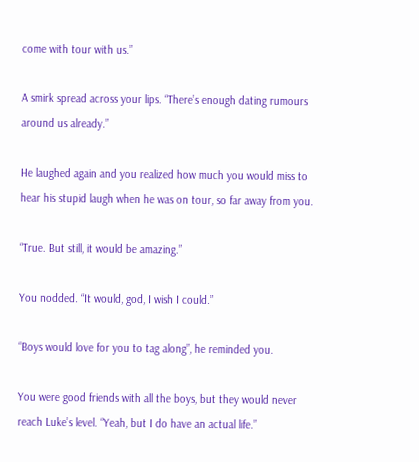come with tour with us.”

A smirk spread across your lips. “There’s enough dating rumours around us already.”

He laughed again and you realized how much you would miss to hear his stupid laugh when he was on tour, so far away from you.

“True. But still, it would be amazing.”

You nodded. “It would, god, I wish I could.”

“Boys would love for you to tag along”, he reminded you.

You were good friends with all the boys, but they would never reach Luke’s level. “Yeah, but I do have an actual life.”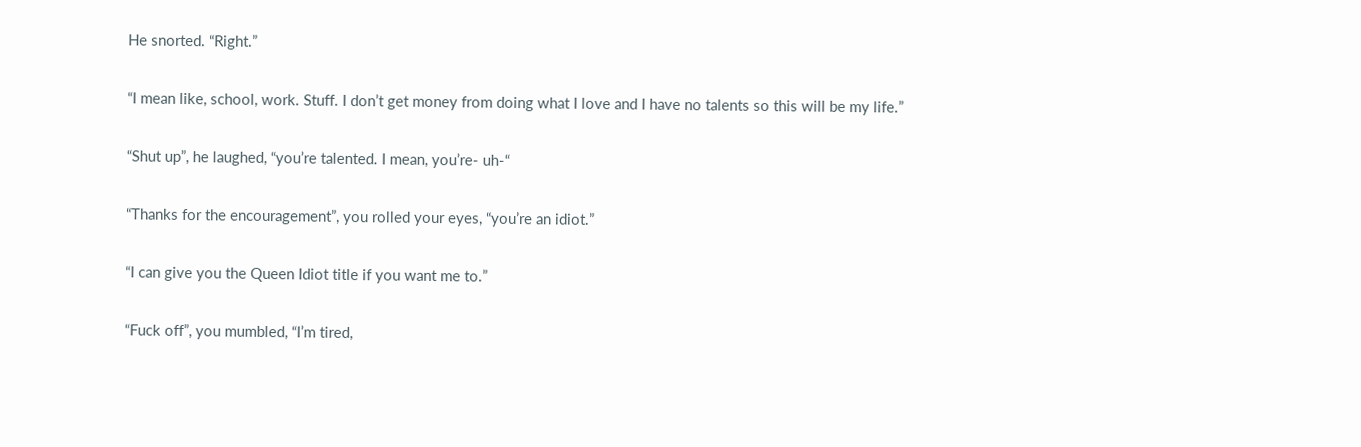He snorted. “Right.”

“I mean like, school, work. Stuff. I don’t get money from doing what I love and I have no talents so this will be my life.”

“Shut up”, he laughed, “you’re talented. I mean, you’re- uh-“

“Thanks for the encouragement”, you rolled your eyes, “you’re an idiot.”

“I can give you the Queen Idiot title if you want me to.”

“Fuck off”, you mumbled, “I’m tired,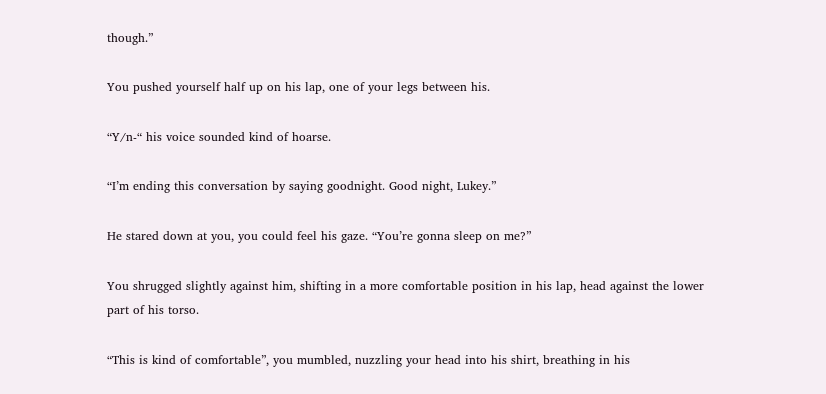though.”

You pushed yourself half up on his lap, one of your legs between his.

“Y/n-“ his voice sounded kind of hoarse.

“I’m ending this conversation by saying goodnight. Good night, Lukey.”

He stared down at you, you could feel his gaze. “You’re gonna sleep on me?”

You shrugged slightly against him, shifting in a more comfortable position in his lap, head against the lower part of his torso.

“This is kind of comfortable”, you mumbled, nuzzling your head into his shirt, breathing in his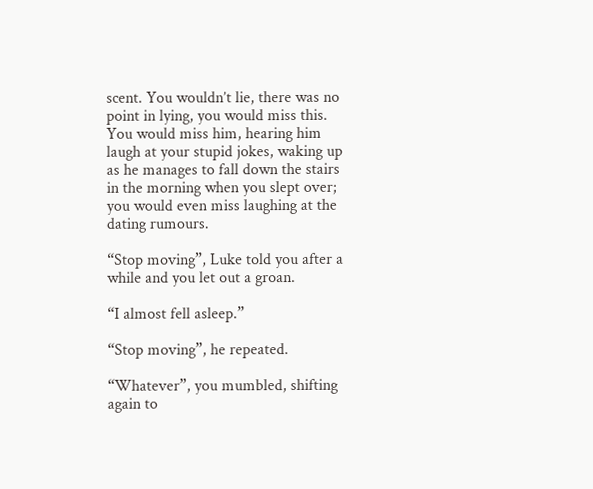scent. You wouldn’t lie, there was no point in lying, you would miss this. You would miss him, hearing him laugh at your stupid jokes, waking up as he manages to fall down the stairs in the morning when you slept over; you would even miss laughing at the dating rumours.

“Stop moving”, Luke told you after a while and you let out a groan.

“I almost fell asleep.”

“Stop moving”, he repeated.

“Whatever”, you mumbled, shifting again to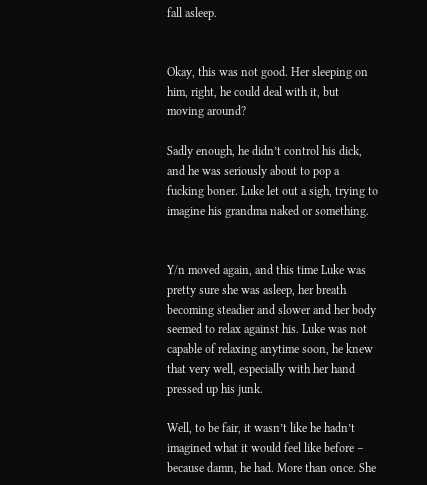fall asleep.


Okay, this was not good. Her sleeping on him, right, he could deal with it, but moving around?

Sadly enough, he didn’t control his dick, and he was seriously about to pop a fucking boner. Luke let out a sigh, trying to imagine his grandma naked or something.


Y/n moved again, and this time Luke was pretty sure she was asleep, her breath becoming steadier and slower and her body seemed to relax against his. Luke was not capable of relaxing anytime soon, he knew that very well, especially with her hand pressed up his junk.

Well, to be fair, it wasn’t like he hadn’t imagined what it would feel like before – because damn, he had. More than once. She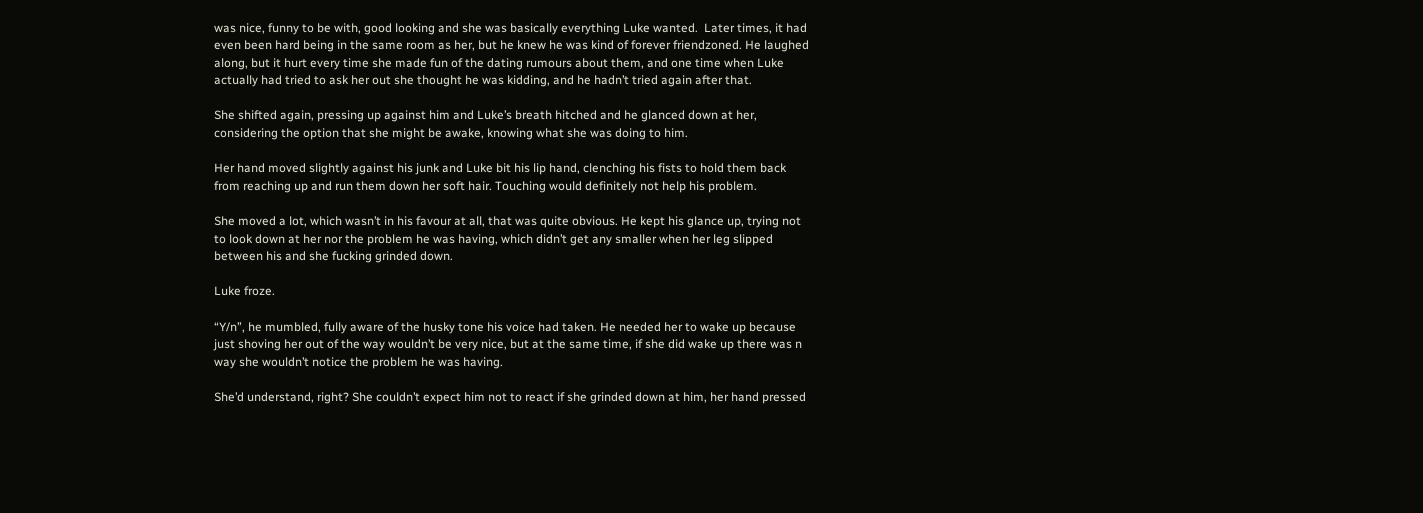was nice, funny to be with, good looking and she was basically everything Luke wanted.  Later times, it had even been hard being in the same room as her, but he knew he was kind of forever friendzoned. He laughed along, but it hurt every time she made fun of the dating rumours about them, and one time when Luke actually had tried to ask her out she thought he was kidding, and he hadn’t tried again after that.

She shifted again, pressing up against him and Luke’s breath hitched and he glanced down at her, considering the option that she might be awake, knowing what she was doing to him.

Her hand moved slightly against his junk and Luke bit his lip hand, clenching his fists to hold them back from reaching up and run them down her soft hair. Touching would definitely not help his problem.

She moved a lot, which wasn’t in his favour at all, that was quite obvious. He kept his glance up, trying not to look down at her nor the problem he was having, which didn’t get any smaller when her leg slipped between his and she fucking grinded down.

Luke froze.

“Y/n”, he mumbled, fully aware of the husky tone his voice had taken. He needed her to wake up because just shoving her out of the way wouldn’t be very nice, but at the same time, if she did wake up there was n way she wouldn’t notice the problem he was having.

She’d understand, right? She couldn’t expect him not to react if she grinded down at him, her hand pressed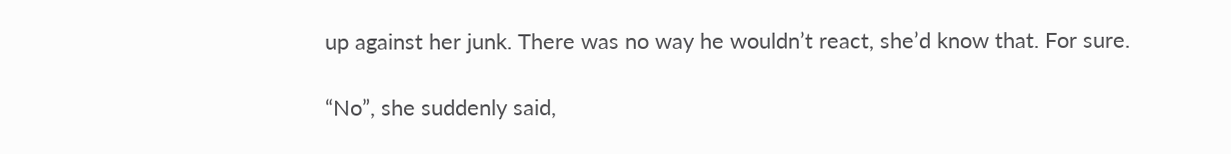up against her junk. There was no way he wouldn’t react, she’d know that. For sure.

“No”, she suddenly said,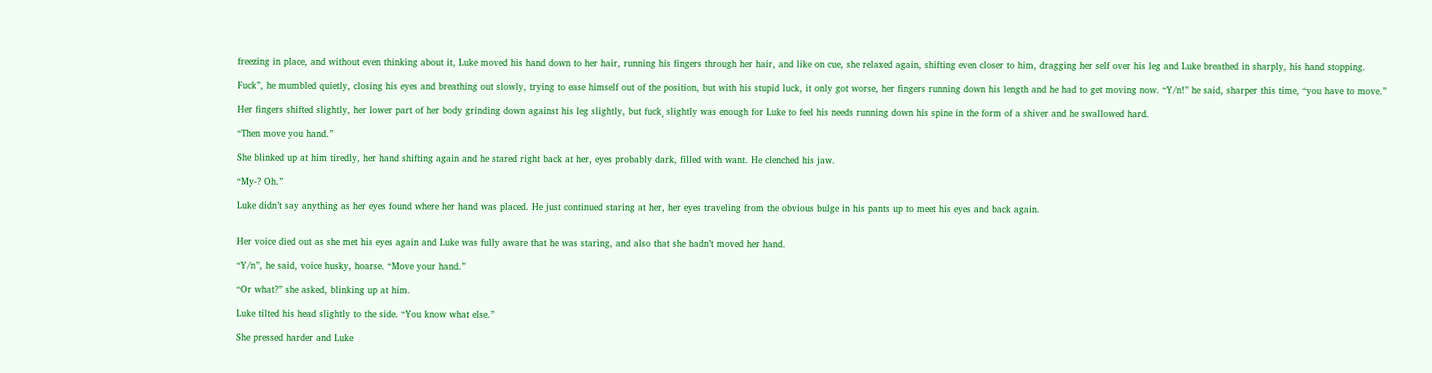freezing in place, and without even thinking about it, Luke moved his hand down to her hair, running his fingers through her hair, and like on cue, she relaxed again, shifting even closer to him, dragging her self over his leg and Luke breathed in sharply, his hand stopping.

Fuck”, he mumbled quietly, closing his eyes and breathing out slowly, trying to ease himself out of the position, but with his stupid luck, it only got worse, her fingers running down his length and he had to get moving now. “Y/n!” he said, sharper this time, “you have to move.”

Her fingers shifted slightly, her lower part of her body grinding down against his leg slightly, but fuck¸ slightly was enough for Luke to feel his needs running down his spine in the form of a shiver and he swallowed hard.

“Then move you hand.”

She blinked up at him tiredly, her hand shifting again and he stared right back at her, eyes probably dark, filled with want. He clenched his jaw.

“My-? Oh.”

Luke didn’t say anything as her eyes found where her hand was placed. He just continued staring at her, her eyes traveling from the obvious bulge in his pants up to meet his eyes and back again.


Her voice died out as she met his eyes again and Luke was fully aware that he was staring, and also that she hadn’t moved her hand.

“Y/n”, he said, voice husky, hoarse. “Move your hand.”

“Or what?” she asked, blinking up at him.

Luke tilted his head slightly to the side. “You know what else.”

She pressed harder and Luke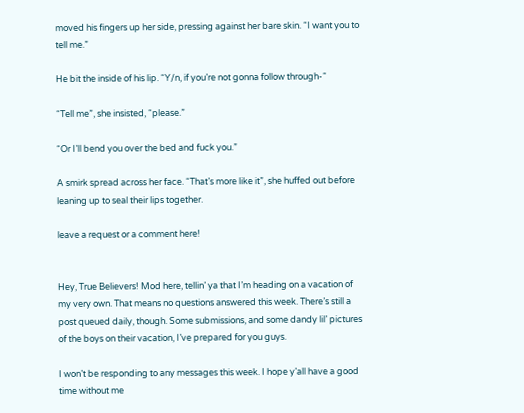moved his fingers up her side, pressing against her bare skin. “I want you to tell me.”

He bit the inside of his lip. “Y/n, if you’re not gonna follow through-“

“Tell me”, she insisted, “please.”

“Or I’ll bend you over the bed and fuck you.”

A smirk spread across her face. “That’s more like it”, she huffed out before leaning up to seal their lips together.

leave a request or a comment here!


Hey, True Believers! Mod here, tellin’ ya that I’m heading on a vacation of my very own. That means no questions answered this week. There’s still a post queued daily, though. Some submissions, and some dandy lil’ pictures of the boys on their vacation, I’ve prepared for you guys.

I won’t be responding to any messages this week. I hope y’all have a good time without me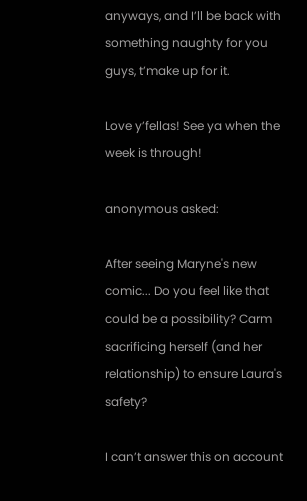anyways, and I’ll be back with something naughty for you guys, t’make up for it.

Love y’fellas! See ya when the week is through!

anonymous asked:

After seeing Maryne's new comic... Do you feel like that could be a possibility? Carm sacrificing herself (and her relationship) to ensure Laura's safety?

I can’t answer this on account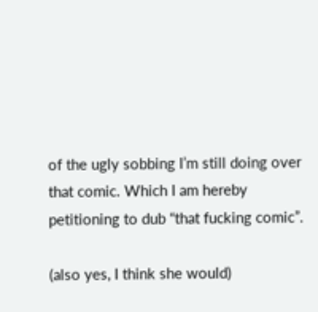of the ugly sobbing I’m still doing over that comic. Which I am hereby petitioning to dub “that fucking comic”.

(also yes, I think she would)